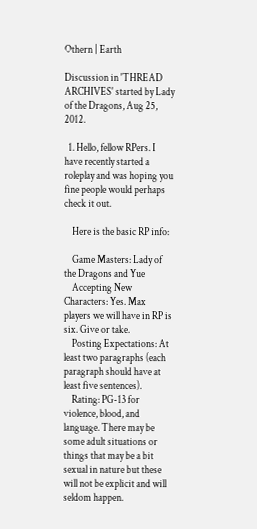Othern | Earth

Discussion in 'THREAD ARCHIVES' started by Lady of the Dragons, Aug 25, 2012.

  1. Hello, fellow RPers. I have recently started a roleplay and was hoping you fine people would perhaps check it out.

    Here is the basic RP info:

    Game Masters: Lady of the Dragons and Yue
    Accepting New Characters: Yes. Max players we will have in RP is six. Give or take.
    Posting Expectations: At least two paragraphs (each paragraph should have at least five sentences).
    Rating: PG-13 for violence, blood, and language. There may be some adult situations or things that may be a bit sexual in nature but these will not be explicit and will seldom happen.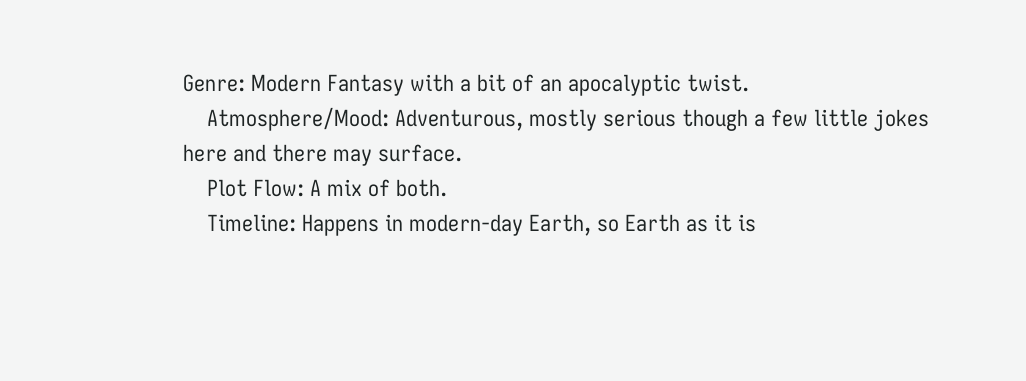Genre: Modern Fantasy with a bit of an apocalyptic twist.
    Atmosphere/Mood: Adventurous, mostly serious though a few little jokes here and there may surface.
    Plot Flow: A mix of both.
    Timeline: Happens in modern-day Earth, so Earth as it is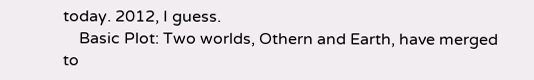today. 2012, I guess.
    Basic Plot: Two worlds, Othern and Earth, have merged to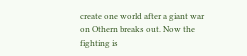create one world after a giant war on Othern breaks out. Now the fighting is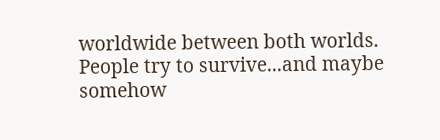worldwide between both worlds. People try to survive...and maybe somehow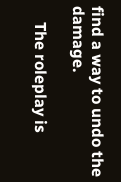find a way to undo the damage.

    The roleplay is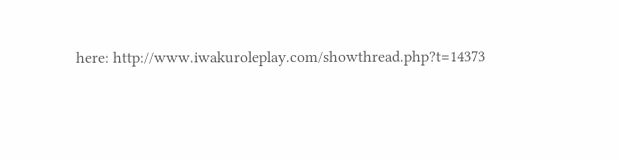here: http://www.iwakuroleplay.com/showthread.php?t=14373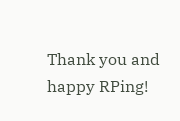Thank you and happy RPing!